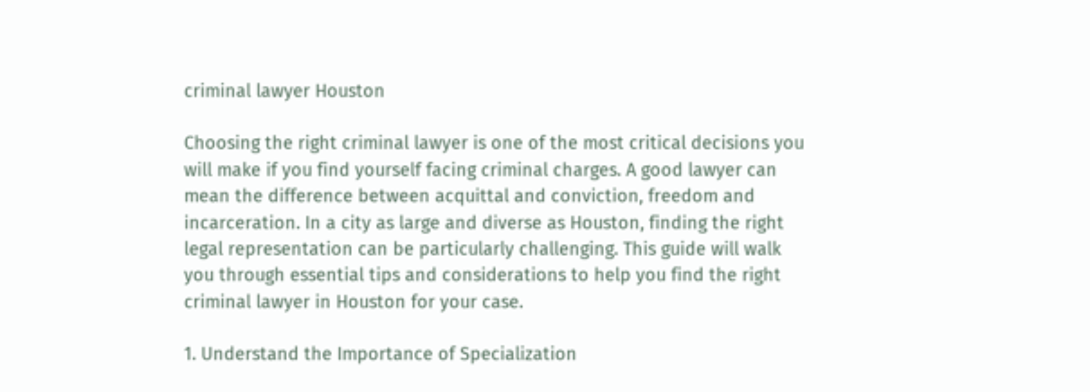criminal lawyer Houston

Choosing the right criminal lawyer is one of the most critical decisions you will make if you find yourself facing criminal charges. A good lawyer can mean the difference between acquittal and conviction, freedom and incarceration. In a city as large and diverse as Houston, finding the right legal representation can be particularly challenging. This guide will walk you through essential tips and considerations to help you find the right criminal lawyer in Houston for your case.

1. Understand the Importance of Specialization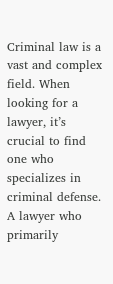Criminal law is a vast and complex field. When looking for a lawyer, it’s crucial to find one who specializes in criminal defense. A lawyer who primarily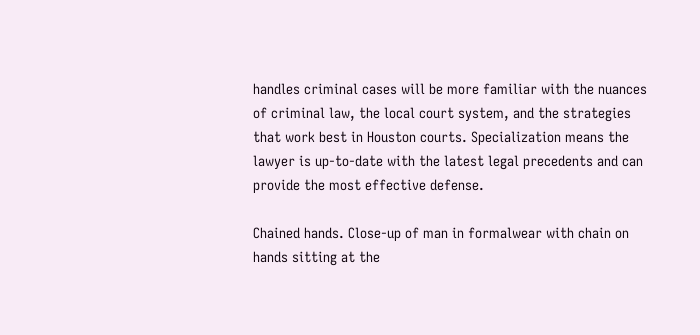handles criminal cases will be more familiar with the nuances of criminal law, the local court system, and the strategies that work best in Houston courts. Specialization means the lawyer is up-to-date with the latest legal precedents and can provide the most effective defense.

Chained hands. Close-up of man in formalwear with chain on hands sitting at the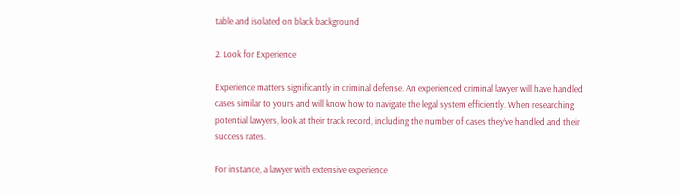table and isolated on black background

2. Look for Experience

Experience matters significantly in criminal defense. An experienced criminal lawyer will have handled cases similar to yours and will know how to navigate the legal system efficiently. When researching potential lawyers, look at their track record, including the number of cases they’ve handled and their success rates.

For instance, a lawyer with extensive experience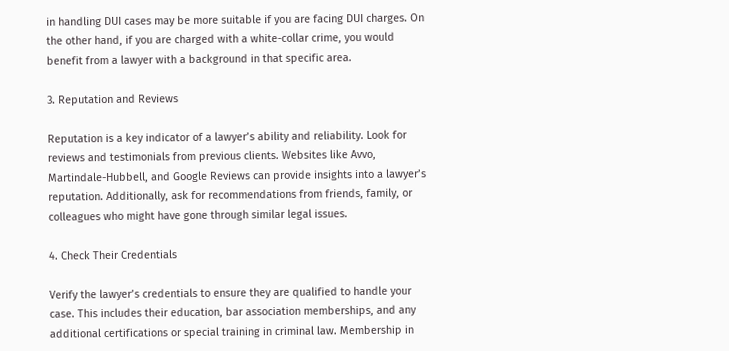in handling DUI cases may be more suitable if you are facing DUI charges. On the other hand, if you are charged with a white-collar crime, you would benefit from a lawyer with a background in that specific area.

3. Reputation and Reviews

Reputation is a key indicator of a lawyer’s ability and reliability. Look for reviews and testimonials from previous clients. Websites like Avvo, Martindale-Hubbell, and Google Reviews can provide insights into a lawyer’s reputation. Additionally, ask for recommendations from friends, family, or colleagues who might have gone through similar legal issues.

4. Check Their Credentials

Verify the lawyer’s credentials to ensure they are qualified to handle your case. This includes their education, bar association memberships, and any additional certifications or special training in criminal law. Membership in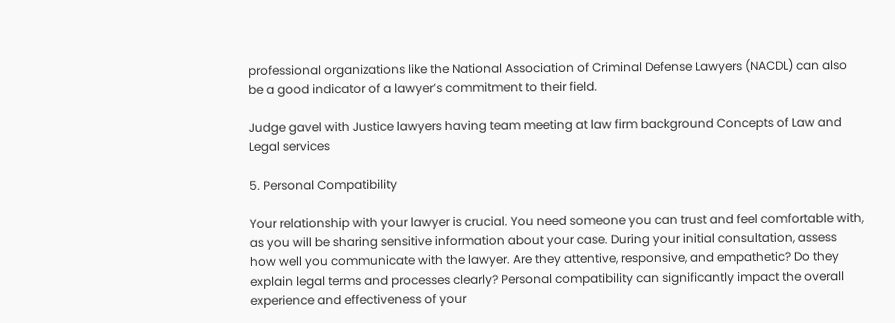professional organizations like the National Association of Criminal Defense Lawyers (NACDL) can also be a good indicator of a lawyer’s commitment to their field.

Judge gavel with Justice lawyers having team meeting at law firm background Concepts of Law and Legal services

5. Personal Compatibility

Your relationship with your lawyer is crucial. You need someone you can trust and feel comfortable with, as you will be sharing sensitive information about your case. During your initial consultation, assess how well you communicate with the lawyer. Are they attentive, responsive, and empathetic? Do they explain legal terms and processes clearly? Personal compatibility can significantly impact the overall experience and effectiveness of your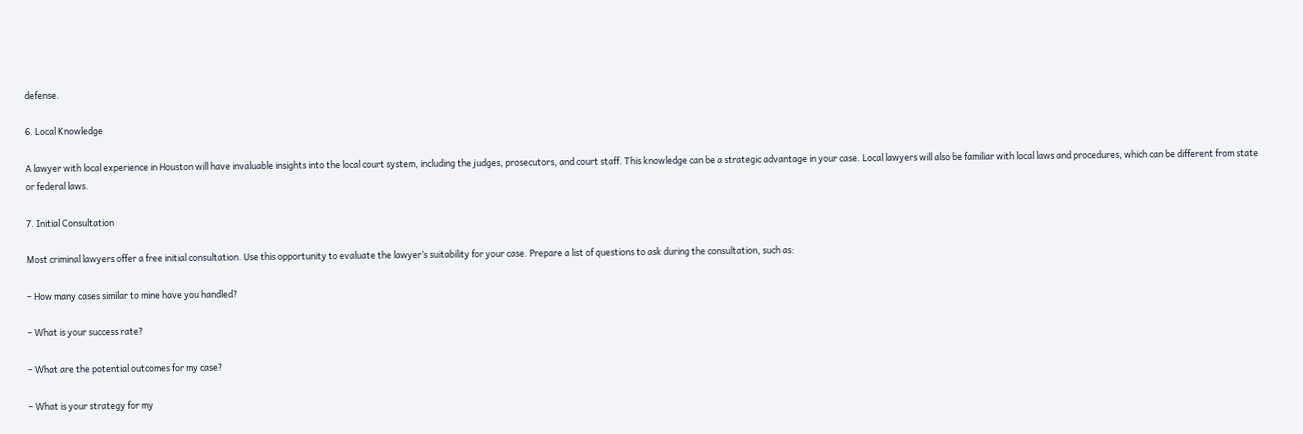defense.

6. Local Knowledge

A lawyer with local experience in Houston will have invaluable insights into the local court system, including the judges, prosecutors, and court staff. This knowledge can be a strategic advantage in your case. Local lawyers will also be familiar with local laws and procedures, which can be different from state or federal laws.

7. Initial Consultation

Most criminal lawyers offer a free initial consultation. Use this opportunity to evaluate the lawyer’s suitability for your case. Prepare a list of questions to ask during the consultation, such as:

– How many cases similar to mine have you handled?

– What is your success rate?

– What are the potential outcomes for my case?

– What is your strategy for my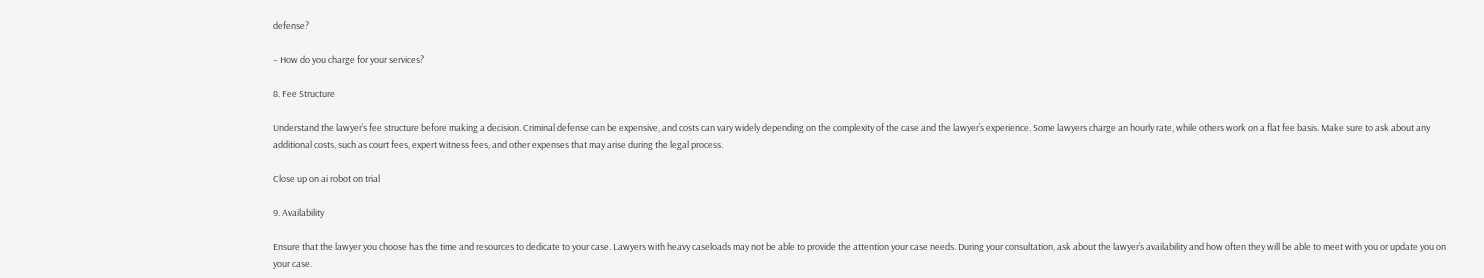defense?

– How do you charge for your services?

8. Fee Structure

Understand the lawyer’s fee structure before making a decision. Criminal defense can be expensive, and costs can vary widely depending on the complexity of the case and the lawyer’s experience. Some lawyers charge an hourly rate, while others work on a flat fee basis. Make sure to ask about any additional costs, such as court fees, expert witness fees, and other expenses that may arise during the legal process.

Close up on ai robot on trial

9. Availability

Ensure that the lawyer you choose has the time and resources to dedicate to your case. Lawyers with heavy caseloads may not be able to provide the attention your case needs. During your consultation, ask about the lawyer’s availability and how often they will be able to meet with you or update you on your case.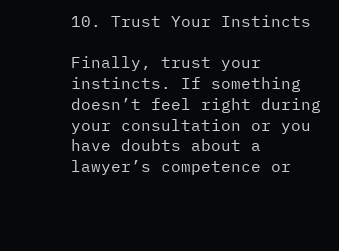10. Trust Your Instincts

Finally, trust your instincts. If something doesn’t feel right during your consultation or you have doubts about a lawyer’s competence or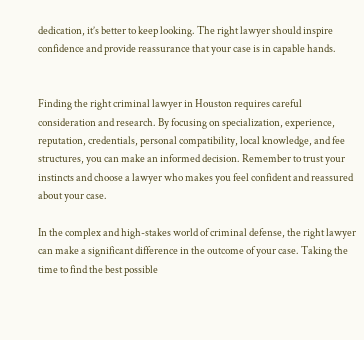dedication, it’s better to keep looking. The right lawyer should inspire confidence and provide reassurance that your case is in capable hands.


Finding the right criminal lawyer in Houston requires careful consideration and research. By focusing on specialization, experience, reputation, credentials, personal compatibility, local knowledge, and fee structures, you can make an informed decision. Remember to trust your instincts and choose a lawyer who makes you feel confident and reassured about your case.

In the complex and high-stakes world of criminal defense, the right lawyer can make a significant difference in the outcome of your case. Taking the time to find the best possible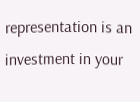representation is an investment in your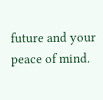future and your peace of mind.